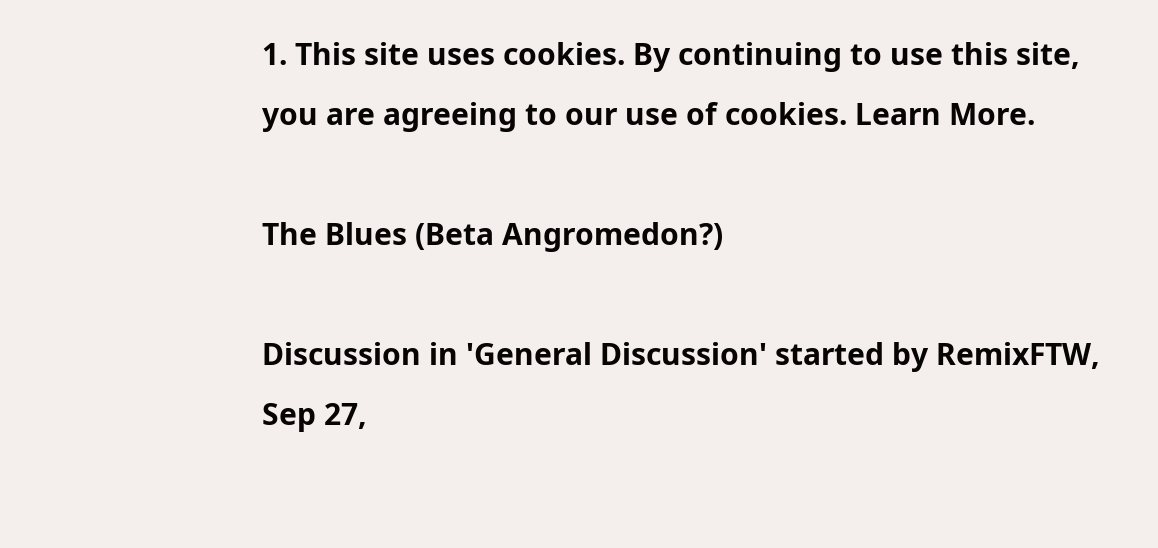1. This site uses cookies. By continuing to use this site, you are agreeing to our use of cookies. Learn More.

The Blues (Beta Angromedon?)

Discussion in 'General Discussion' started by RemixFTW, Sep 27,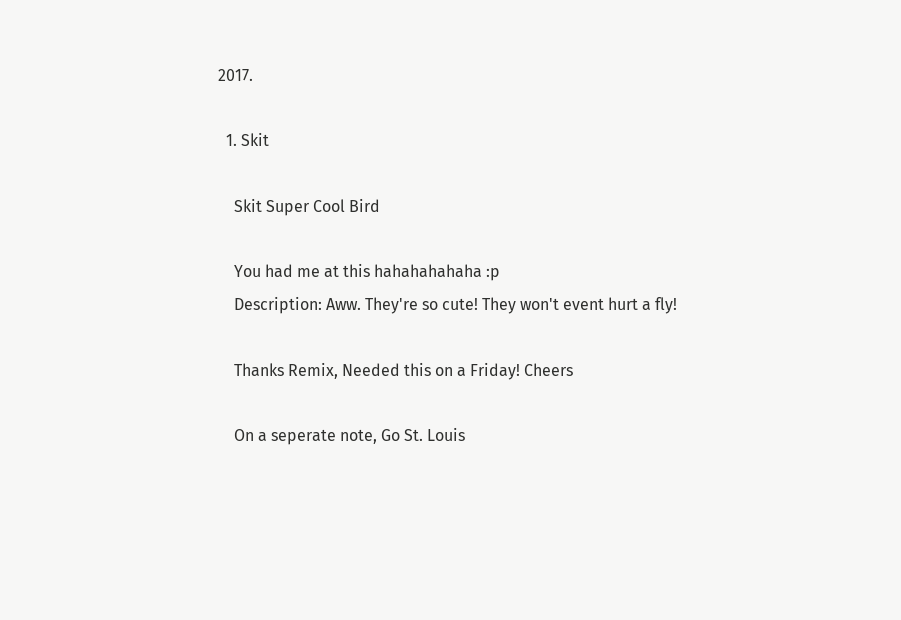2017.

  1. Skit

    Skit Super Cool Bird

    You had me at this hahahahahaha :p
    Description: Aww. They're so cute! They won't event hurt a fly!

    Thanks Remix, Needed this on a Friday! Cheers

    On a seperate note, Go St. Louis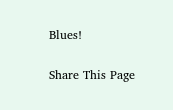Blues!

Share This Page